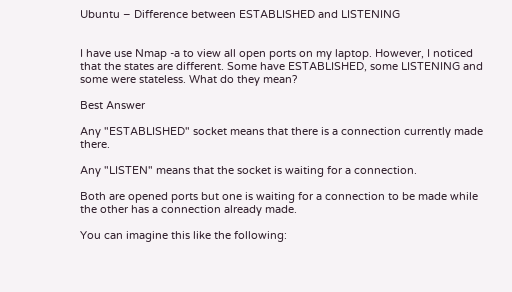Ubuntu – Difference between ESTABLISHED and LISTENING


I have use Nmap -a to view all open ports on my laptop. However, I noticed that the states are different. Some have ESTABLISHED, some LISTENING and some were stateless. What do they mean?

Best Answer

Any "ESTABLISHED" socket means that there is a connection currently made there.

Any "LISTEN" means that the socket is waiting for a connection.

Both are opened ports but one is waiting for a connection to be made while the other has a connection already made.

You can imagine this like the following: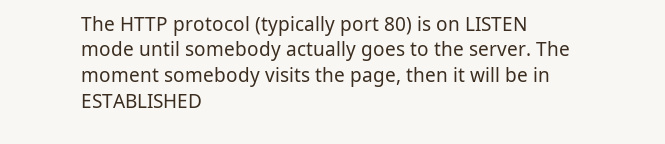The HTTP protocol (typically port 80) is on LISTEN mode until somebody actually goes to the server. The moment somebody visits the page, then it will be in ESTABLISHED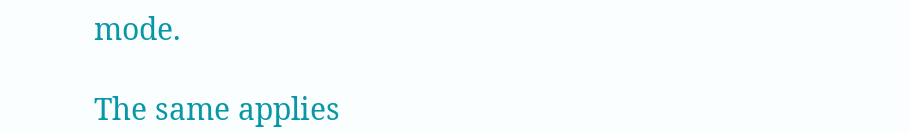mode.

The same applies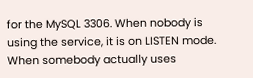for the MySQL 3306. When nobody is using the service, it is on LISTEN mode. When somebody actually uses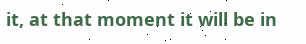it, at that moment it will be in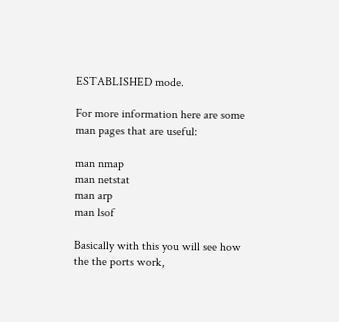ESTABLISHED mode.

For more information here are some man pages that are useful:

man nmap
man netstat
man arp
man lsof

Basically with this you will see how the the ports work,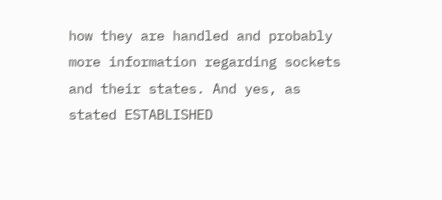how they are handled and probably more information regarding sockets and their states. And yes, as stated ESTABLISHED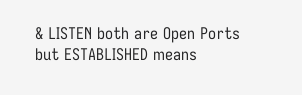& LISTEN both are Open Ports but ESTABLISHED means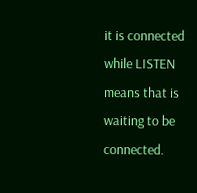it is connected while LISTEN means that is waiting to be connected.